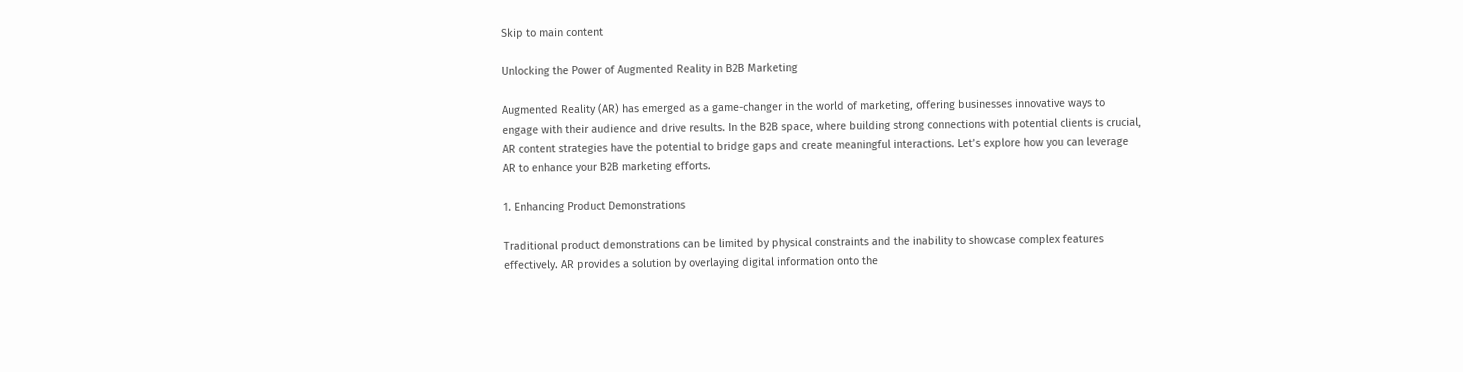Skip to main content

Unlocking the Power of Augmented Reality in B2B Marketing

Augmented Reality (AR) has emerged as a game-changer in the world of marketing, offering businesses innovative ways to engage with their audience and drive results. In the B2B space, where building strong connections with potential clients is crucial, AR content strategies have the potential to bridge gaps and create meaningful interactions. Let’s explore how you can leverage AR to enhance your B2B marketing efforts.

1. Enhancing Product Demonstrations

Traditional product demonstrations can be limited by physical constraints and the inability to showcase complex features effectively. AR provides a solution by overlaying digital information onto the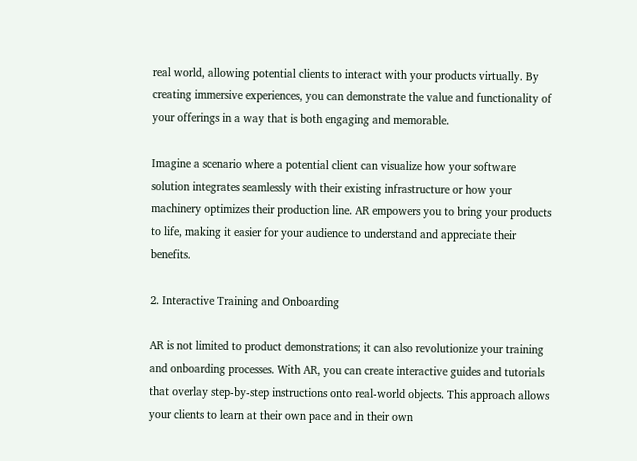real world, allowing potential clients to interact with your products virtually. By creating immersive experiences, you can demonstrate the value and functionality of your offerings in a way that is both engaging and memorable.

Imagine a scenario where a potential client can visualize how your software solution integrates seamlessly with their existing infrastructure or how your machinery optimizes their production line. AR empowers you to bring your products to life, making it easier for your audience to understand and appreciate their benefits.

2. Interactive Training and Onboarding

AR is not limited to product demonstrations; it can also revolutionize your training and onboarding processes. With AR, you can create interactive guides and tutorials that overlay step-by-step instructions onto real-world objects. This approach allows your clients to learn at their own pace and in their own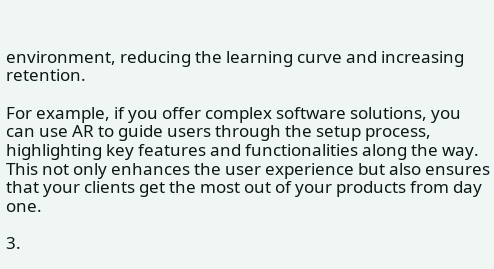environment, reducing the learning curve and increasing retention.

For example, if you offer complex software solutions, you can use AR to guide users through the setup process, highlighting key features and functionalities along the way. This not only enhances the user experience but also ensures that your clients get the most out of your products from day one.

3.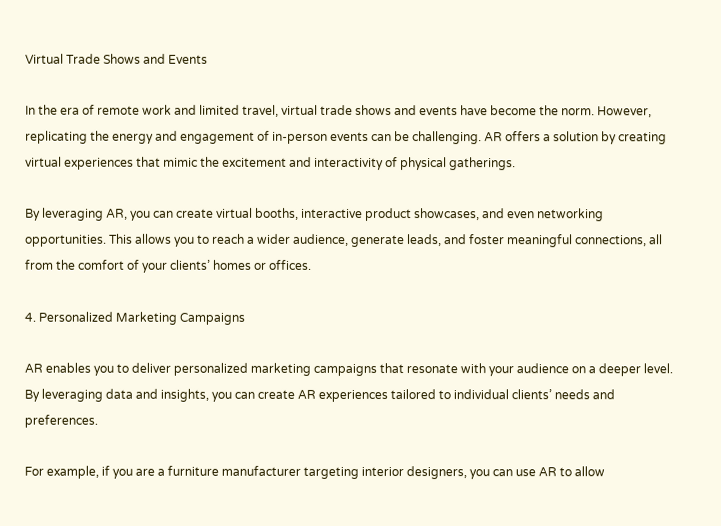Virtual Trade Shows and Events

In the era of remote work and limited travel, virtual trade shows and events have become the norm. However, replicating the energy and engagement of in-person events can be challenging. AR offers a solution by creating virtual experiences that mimic the excitement and interactivity of physical gatherings.

By leveraging AR, you can create virtual booths, interactive product showcases, and even networking opportunities. This allows you to reach a wider audience, generate leads, and foster meaningful connections, all from the comfort of your clients’ homes or offices.

4. Personalized Marketing Campaigns

AR enables you to deliver personalized marketing campaigns that resonate with your audience on a deeper level. By leveraging data and insights, you can create AR experiences tailored to individual clients’ needs and preferences.

For example, if you are a furniture manufacturer targeting interior designers, you can use AR to allow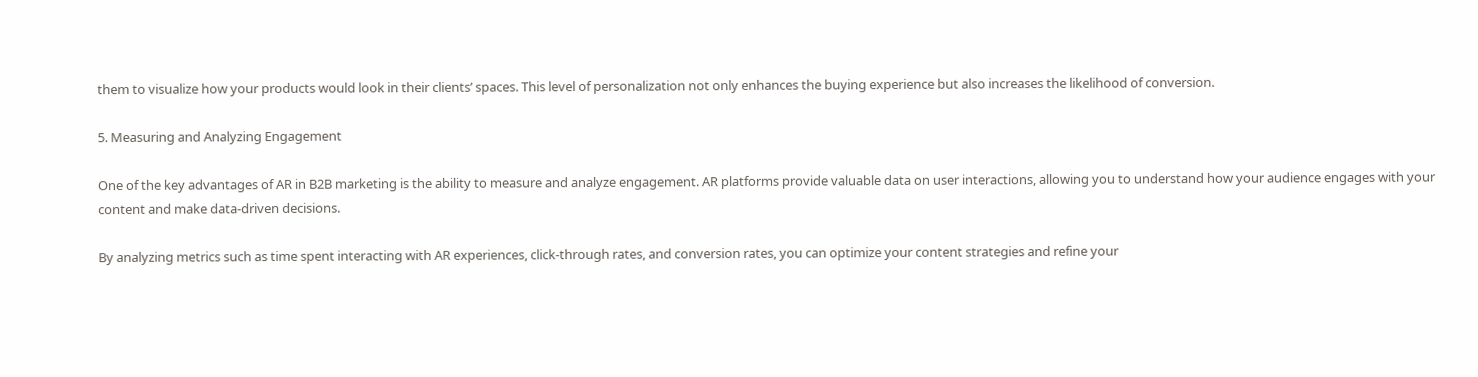them to visualize how your products would look in their clients’ spaces. This level of personalization not only enhances the buying experience but also increases the likelihood of conversion.

5. Measuring and Analyzing Engagement

One of the key advantages of AR in B2B marketing is the ability to measure and analyze engagement. AR platforms provide valuable data on user interactions, allowing you to understand how your audience engages with your content and make data-driven decisions.

By analyzing metrics such as time spent interacting with AR experiences, click-through rates, and conversion rates, you can optimize your content strategies and refine your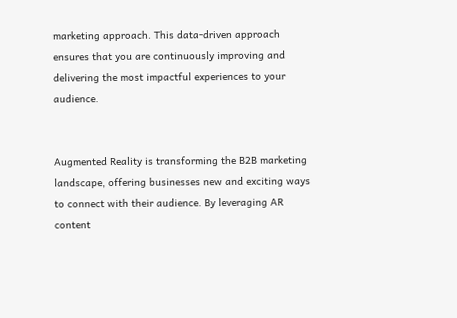marketing approach. This data-driven approach ensures that you are continuously improving and delivering the most impactful experiences to your audience.


Augmented Reality is transforming the B2B marketing landscape, offering businesses new and exciting ways to connect with their audience. By leveraging AR content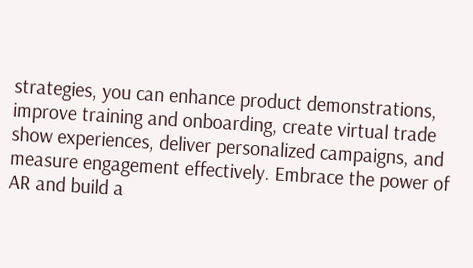strategies, you can enhance product demonstrations, improve training and onboarding, create virtual trade show experiences, deliver personalized campaigns, and measure engagement effectively. Embrace the power of AR and build a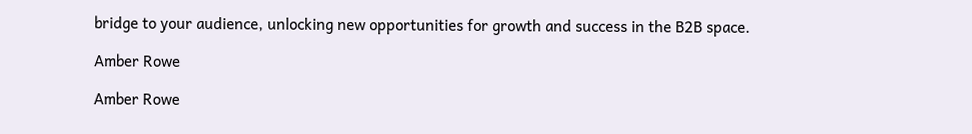bridge to your audience, unlocking new opportunities for growth and success in the B2B space.

Amber Rowe

Amber Rowe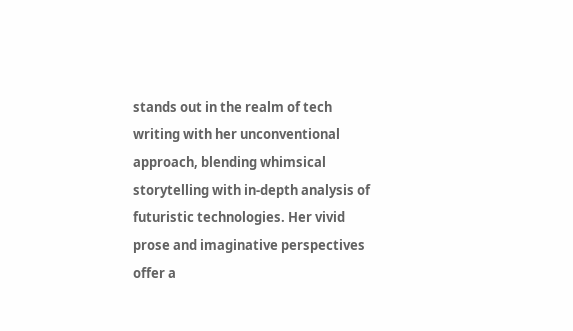stands out in the realm of tech writing with her unconventional approach, blending whimsical storytelling with in-depth analysis of futuristic technologies. Her vivid prose and imaginative perspectives offer a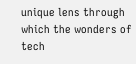unique lens through which the wonders of tech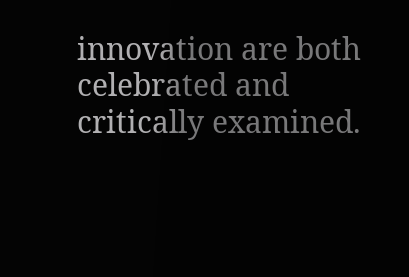innovation are both celebrated and critically examined.